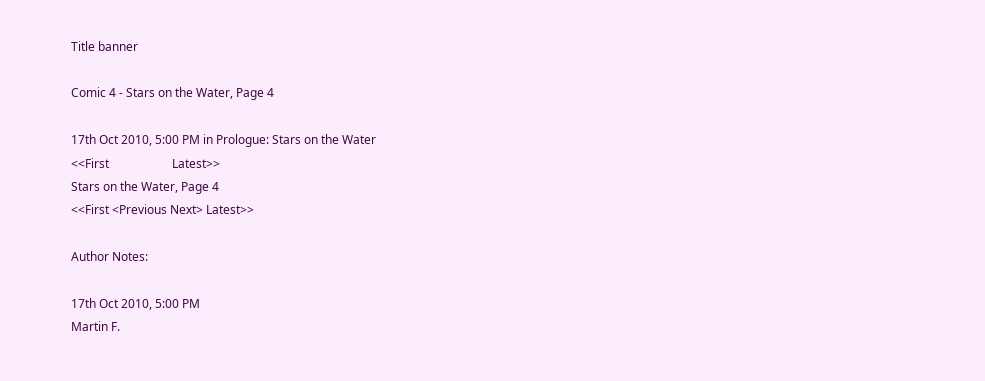Title banner

Comic 4 - Stars on the Water, Page 4

17th Oct 2010, 5:00 PM in Prologue: Stars on the Water
<<First                     Latest>>
Stars on the Water, Page 4
<<First <Previous Next> Latest>>

Author Notes:

17th Oct 2010, 5:00 PM
Martin F.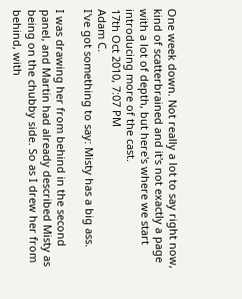One week down. Not really a lot to say right now, kind of scatterbrained and it's not exactly a page with a lot of depth, but here's where we start introducing more of the cast.
17th Oct 2010, 7:07 PM
Adam C.
I've got something to say: Misty has a big ass.

I was drawing her from behind in the second panel, and Martin had already described Misty as being on the chubby side. So as I drew her from behind, with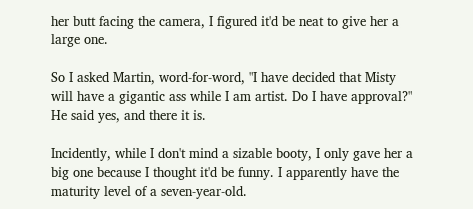her butt facing the camera, I figured it'd be neat to give her a large one.

So I asked Martin, word-for-word, "I have decided that Misty will have a gigantic ass while I am artist. Do I have approval?" He said yes, and there it is.

Incidently, while I don't mind a sizable booty, I only gave her a big one because I thought it'd be funny. I apparently have the maturity level of a seven-year-old.